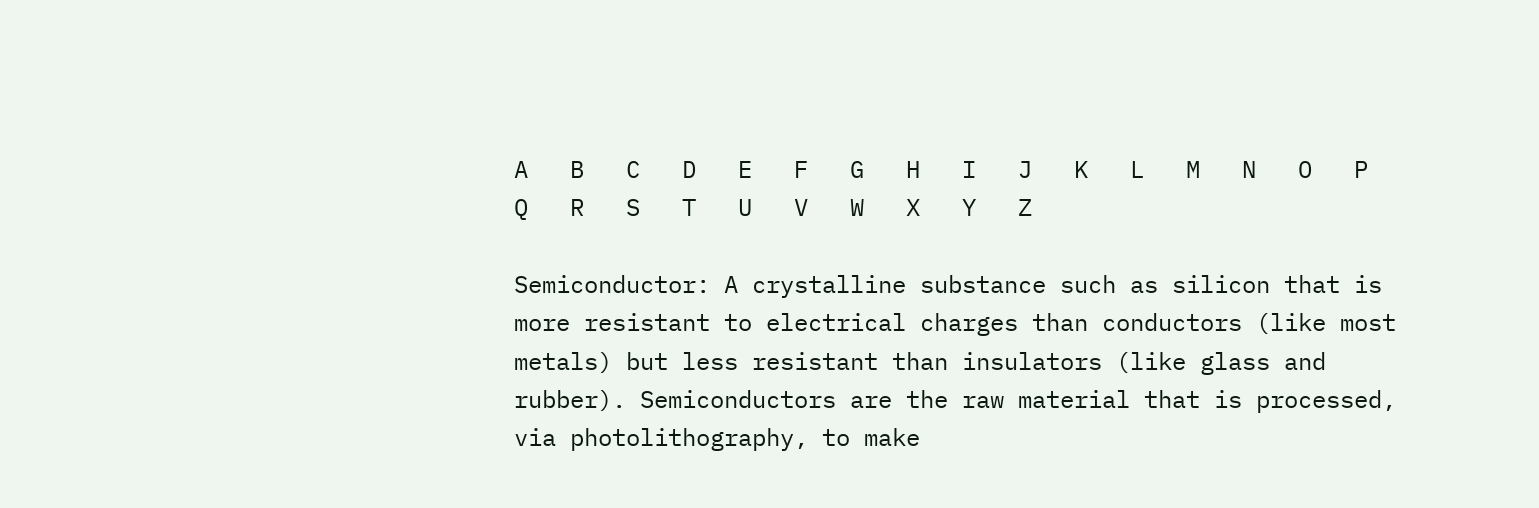A   B   C   D   E   F   G   H   I   J   K   L   M   N   O   P   Q   R   S   T   U   V   W   X   Y   Z

Semiconductor: A crystalline substance such as silicon that is more resistant to electrical charges than conductors (like most metals) but less resistant than insulators (like glass and rubber). Semiconductors are the raw material that is processed, via photolithography, to make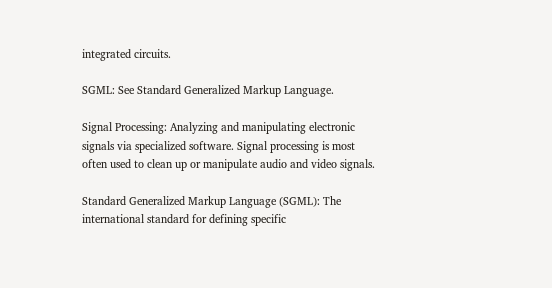integrated circuits.

SGML: See Standard Generalized Markup Language.

Signal Processing: Analyzing and manipulating electronic signals via specialized software. Signal processing is most often used to clean up or manipulate audio and video signals.

Standard Generalized Markup Language (SGML): The international standard for defining specific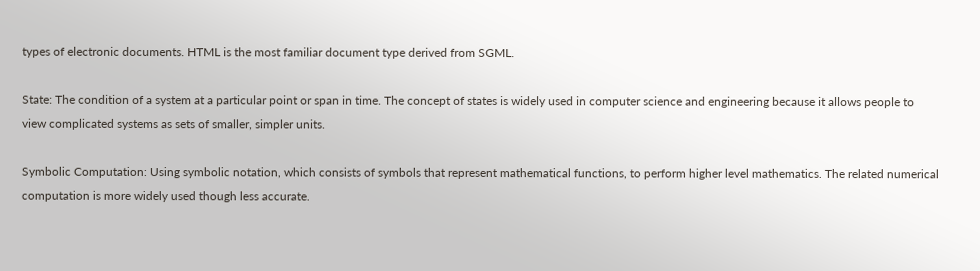types of electronic documents. HTML is the most familiar document type derived from SGML.

State: The condition of a system at a particular point or span in time. The concept of states is widely used in computer science and engineering because it allows people to view complicated systems as sets of smaller, simpler units.

Symbolic Computation: Using symbolic notation, which consists of symbols that represent mathematical functions, to perform higher level mathematics. The related numerical computation is more widely used though less accurate.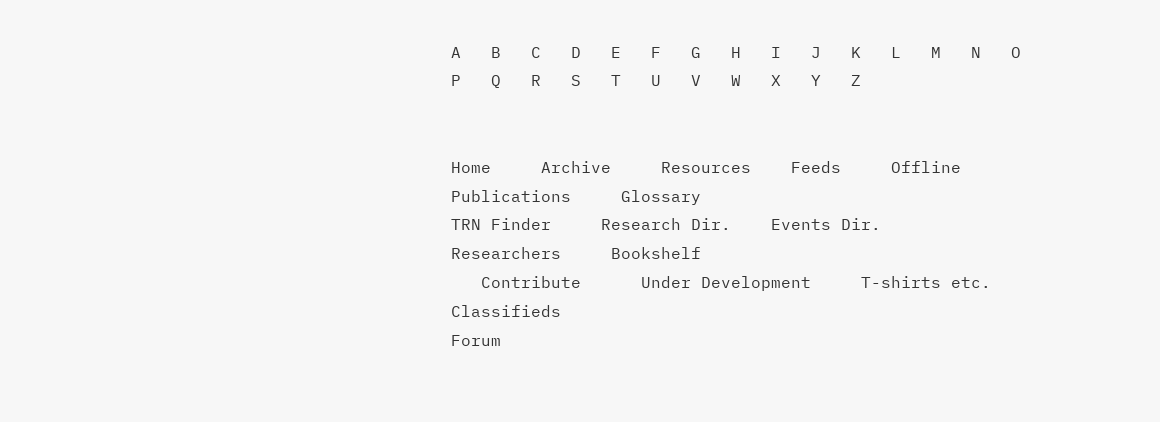A   B   C   D   E   F   G   H   I   J   K   L   M   N   O   P   Q   R   S   T   U   V   W   X   Y   Z


Home     Archive     Resources    Feeds     Offline Publications     Glossary
TRN Finder     Research Dir.    Events Dir.      Researchers     Bookshelf
   Contribute      Under Development     T-shirts etc.     Classifieds
Forum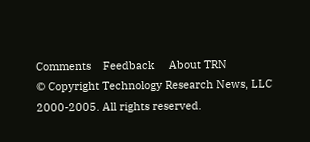Comments    Feedback     About TRN
© Copyright Technology Research News, LLC 2000-2005. All rights reserved.